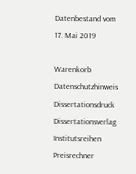Datenbestand vom 17. Mai 2019

Warenkorb Datenschutzhinweis Dissertationsdruck Dissertationsverlag Institutsreihen     Preisrechner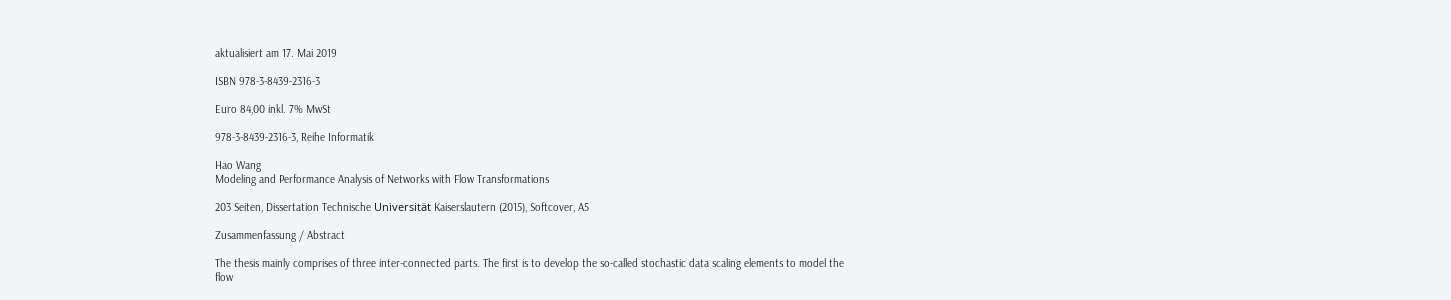aktualisiert am 17. Mai 2019

ISBN 978-3-8439-2316-3

Euro 84,00 inkl. 7% MwSt

978-3-8439-2316-3, Reihe Informatik

Hao Wang
Modeling and Performance Analysis of Networks with Flow Transformations

203 Seiten, Dissertation Technische Universität Kaiserslautern (2015), Softcover, A5

Zusammenfassung / Abstract

The thesis mainly comprises of three inter-connected parts. The first is to develop the so-called stochastic data scaling elements to model the flow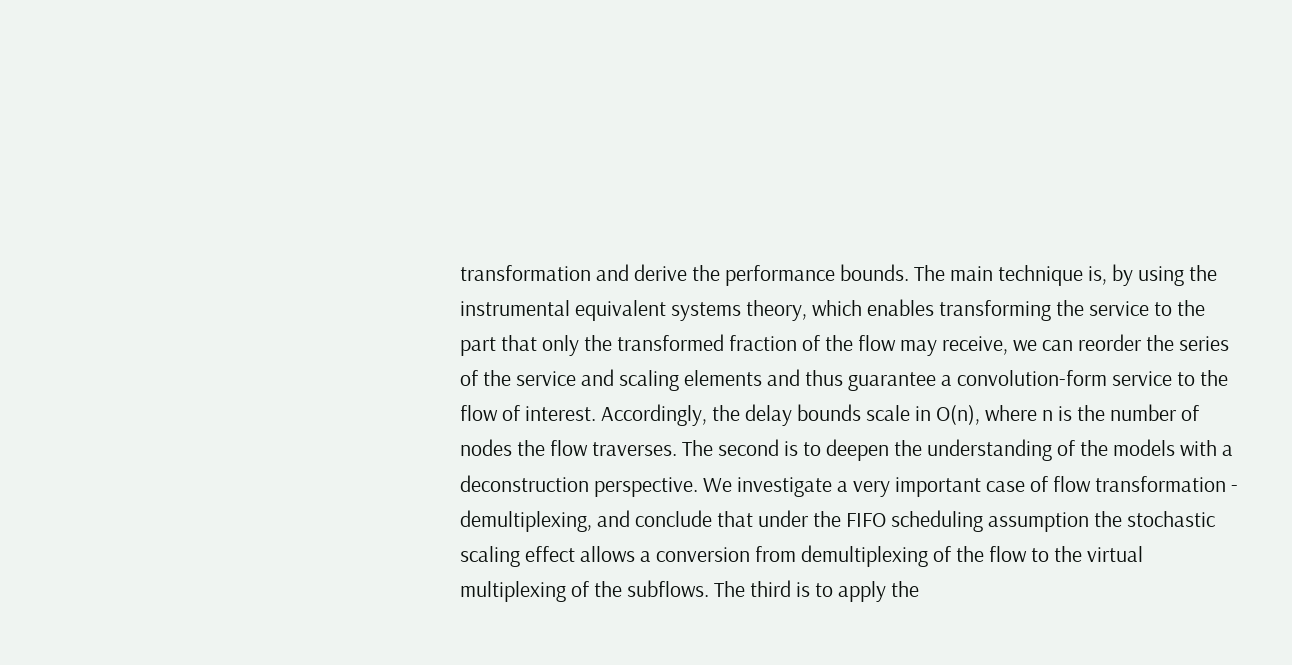transformation and derive the performance bounds. The main technique is, by using the instrumental equivalent systems theory, which enables transforming the service to the part that only the transformed fraction of the flow may receive, we can reorder the series of the service and scaling elements and thus guarantee a convolution-form service to the flow of interest. Accordingly, the delay bounds scale in O(n), where n is the number of nodes the flow traverses. The second is to deepen the understanding of the models with a deconstruction perspective. We investigate a very important case of flow transformation - demultiplexing, and conclude that under the FIFO scheduling assumption the stochastic scaling effect allows a conversion from demultiplexing of the flow to the virtual multiplexing of the subflows. The third is to apply the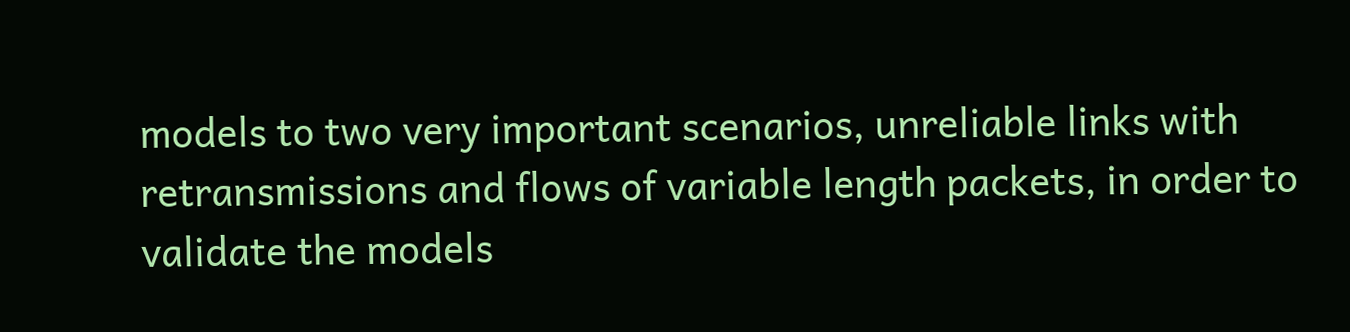models to two very important scenarios, unreliable links with retransmissions and flows of variable length packets, in order to validate the models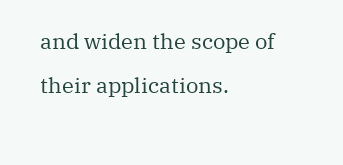and widen the scope of their applications.